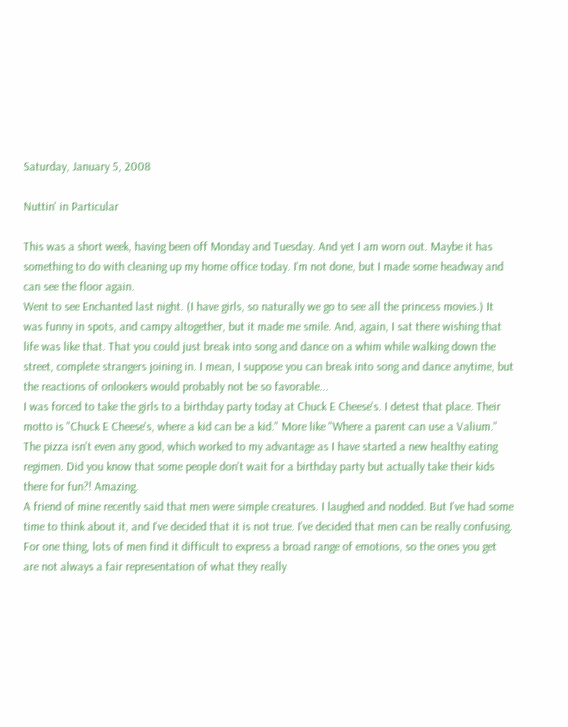Saturday, January 5, 2008

Nuttin' in Particular

This was a short week, having been off Monday and Tuesday. And yet I am worn out. Maybe it has something to do with cleaning up my home office today. I'm not done, but I made some headway and can see the floor again.
Went to see Enchanted last night. (I have girls, so naturally we go to see all the princess movies.) It was funny in spots, and campy altogether, but it made me smile. And, again, I sat there wishing that life was like that. That you could just break into song and dance on a whim while walking down the street, complete strangers joining in. I mean, I suppose you can break into song and dance anytime, but the reactions of onlookers would probably not be so favorable...
I was forced to take the girls to a birthday party today at Chuck E Cheese's. I detest that place. Their motto is "Chuck E Cheese's, where a kid can be a kid." More like "Where a parent can use a Valium." The pizza isn't even any good, which worked to my advantage as I have started a new healthy eating regimen. Did you know that some people don't wait for a birthday party but actually take their kids there for fun?! Amazing.
A friend of mine recently said that men were simple creatures. I laughed and nodded. But I've had some time to think about it, and I've decided that it is not true. I've decided that men can be really confusing. For one thing, lots of men find it difficult to express a broad range of emotions, so the ones you get are not always a fair representation of what they really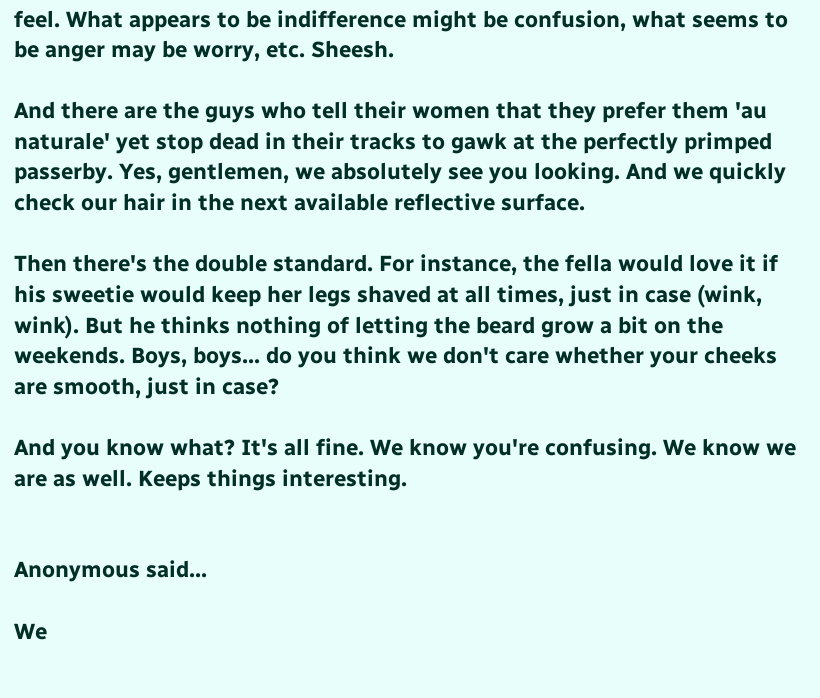feel. What appears to be indifference might be confusion, what seems to be anger may be worry, etc. Sheesh.

And there are the guys who tell their women that they prefer them 'au naturale' yet stop dead in their tracks to gawk at the perfectly primped passerby. Yes, gentlemen, we absolutely see you looking. And we quickly check our hair in the next available reflective surface.

Then there's the double standard. For instance, the fella would love it if his sweetie would keep her legs shaved at all times, just in case (wink, wink). But he thinks nothing of letting the beard grow a bit on the weekends. Boys, boys... do you think we don't care whether your cheeks are smooth, just in case?

And you know what? It's all fine. We know you're confusing. We know we are as well. Keeps things interesting.


Anonymous said...

We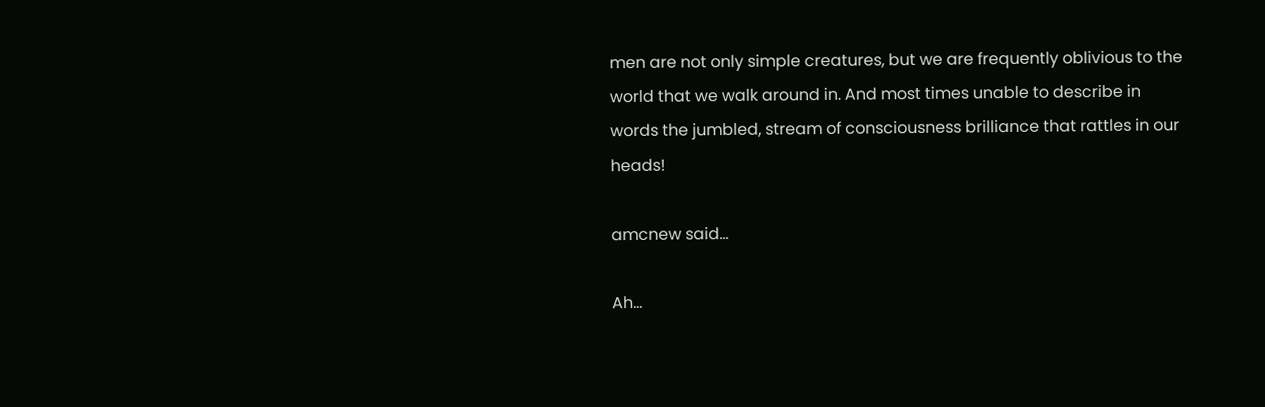men are not only simple creatures, but we are frequently oblivious to the world that we walk around in. And most times unable to describe in words the jumbled, stream of consciousness brilliance that rattles in our heads!

amcnew said...

Ah...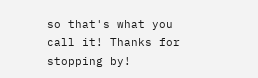so that's what you call it! Thanks for stopping by!